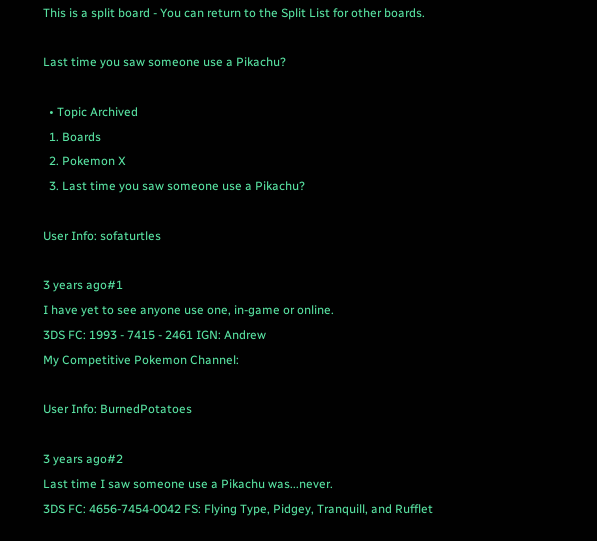This is a split board - You can return to the Split List for other boards.

Last time you saw someone use a Pikachu?

  • Topic Archived
  1. Boards
  2. Pokemon X
  3. Last time you saw someone use a Pikachu?

User Info: sofaturtles

3 years ago#1
I have yet to see anyone use one, in-game or online.
3DS FC: 1993 - 7415 - 2461 IGN: Andrew
My Competitive Pokemon Channel:

User Info: BurnedPotatoes

3 years ago#2
Last time I saw someone use a Pikachu was...never.
3DS FC: 4656-7454-0042 FS: Flying Type, Pidgey, Tranquill, and Rufflet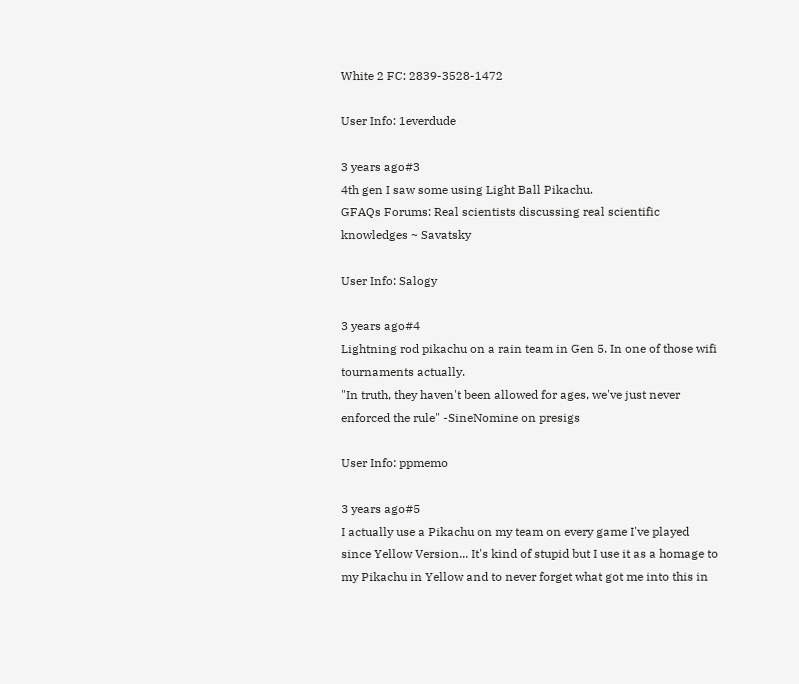White 2 FC: 2839-3528-1472

User Info: 1everdude

3 years ago#3
4th gen I saw some using Light Ball Pikachu.
GFAQs Forums: Real scientists discussing real scientific knowledges ~ Savatsky

User Info: Salogy

3 years ago#4
Lightning rod pikachu on a rain team in Gen 5. In one of those wifi tournaments actually.
"In truth, they haven't been allowed for ages, we've just never enforced the rule" -SineNomine on presigs

User Info: ppmemo

3 years ago#5
I actually use a Pikachu on my team on every game I've played since Yellow Version... It's kind of stupid but I use it as a homage to my Pikachu in Yellow and to never forget what got me into this in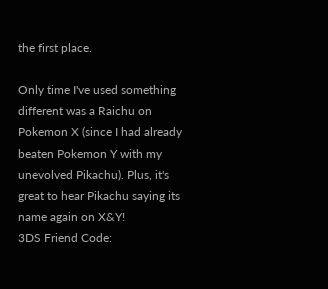the first place.

Only time I've used something different was a Raichu on Pokemon X (since I had already beaten Pokemon Y with my unevolved Pikachu). Plus, it's great to hear Pikachu saying its name again on X&Y!
3DS Friend Code: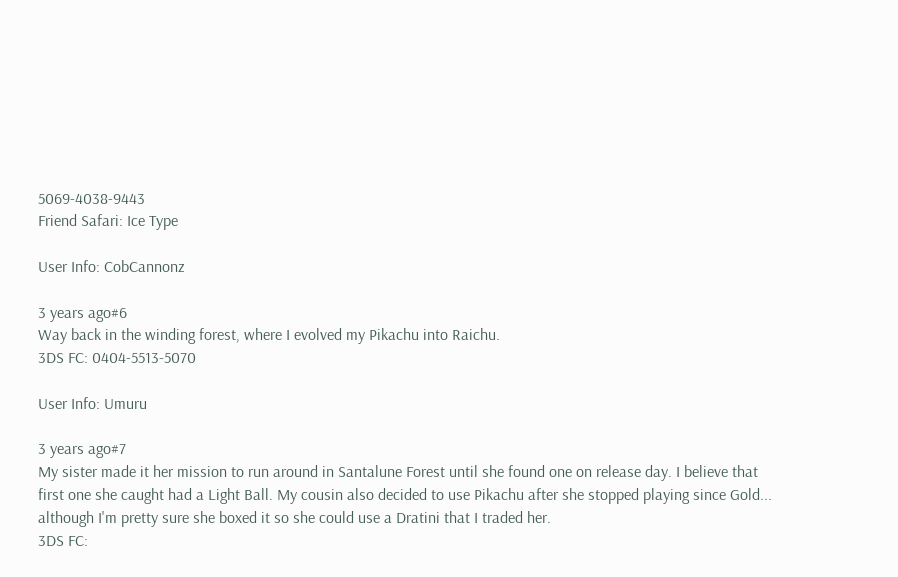5069-4038-9443
Friend Safari: Ice Type

User Info: CobCannonz

3 years ago#6
Way back in the winding forest, where I evolved my Pikachu into Raichu.
3DS FC: 0404-5513-5070

User Info: Umuru

3 years ago#7
My sister made it her mission to run around in Santalune Forest until she found one on release day. I believe that first one she caught had a Light Ball. My cousin also decided to use Pikachu after she stopped playing since Gold... although I'm pretty sure she boxed it so she could use a Dratini that I traded her.
3DS FC: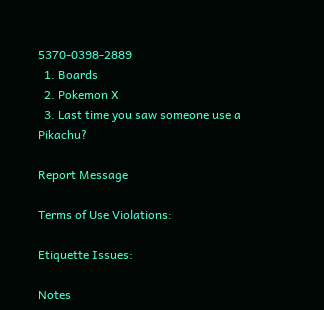5370-0398-2889
  1. Boards
  2. Pokemon X
  3. Last time you saw someone use a Pikachu?

Report Message

Terms of Use Violations:

Etiquette Issues:

Notes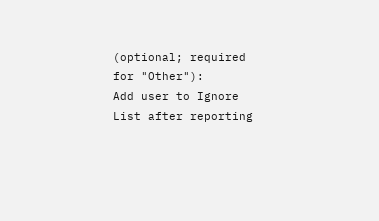(optional; required for "Other"):
Add user to Ignore List after reporting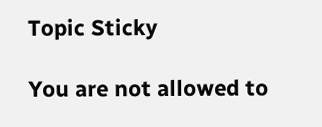Topic Sticky

You are not allowed to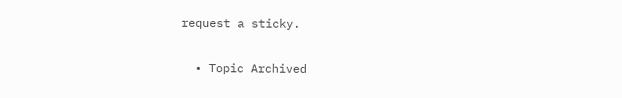request a sticky.

  • Topic Archived